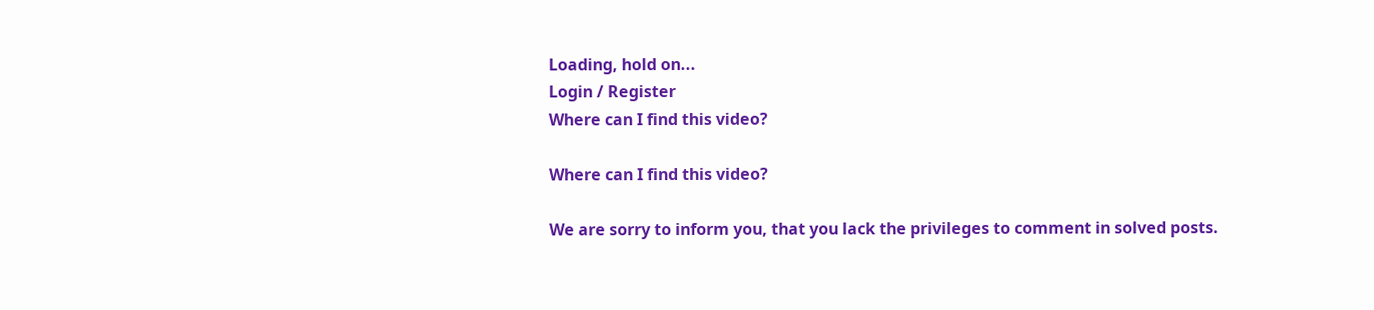Loading, hold on...
Login / Register
Where can I find this video?

Where can I find this video?

We are sorry to inform you, that you lack the privileges to comment in solved posts.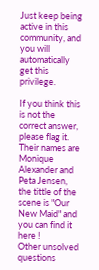Just keep being active in this community, and you will automatically get this privilege.

If you think this is not the correct answer, please flag it.
Their names are Monique Alexander and Peta Jensen, the tittle of the scene is "Our New Maid" and you can find it here !
Other unsolved questions